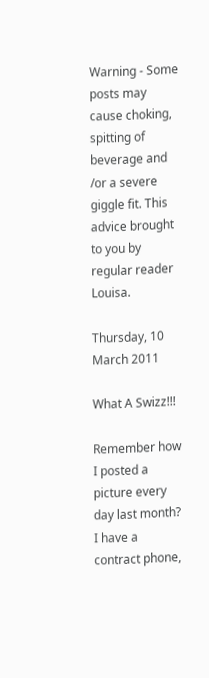Warning - Some posts may cause choking, spitting of beverage and /or a severe giggle fit. This advice brought to you by regular reader Louisa.

Thursday, 10 March 2011

What A Swizz!!!

Remember how I posted a picture every day last month? I have a contract phone,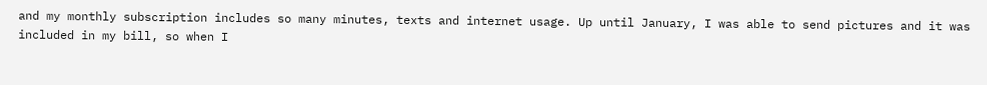and my monthly subscription includes so many minutes, texts and internet usage. Up until January, I was able to send pictures and it was included in my bill, so when I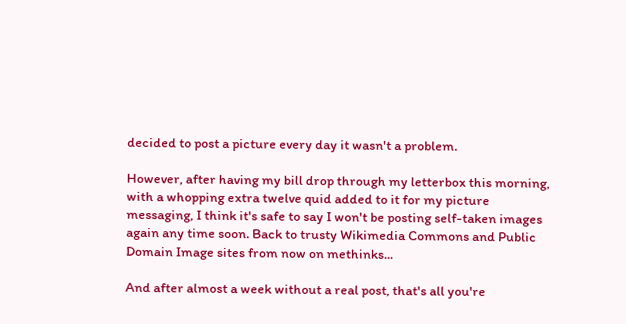decided to post a picture every day it wasn't a problem.

However, after having my bill drop through my letterbox this morning, with a whopping extra twelve quid added to it for my picture messaging, I think it's safe to say I won't be posting self-taken images again any time soon. Back to trusty Wikimedia Commons and Public Domain Image sites from now on methinks...

And after almost a week without a real post, that's all you're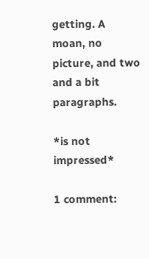getting. A moan, no picture, and two and a bit paragraphs.

*is not impressed*

1 comment: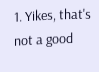1. Yikes, that's not a good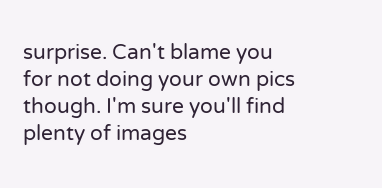surprise. Can't blame you for not doing your own pics though. I'm sure you'll find plenty of images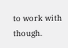to work with though.